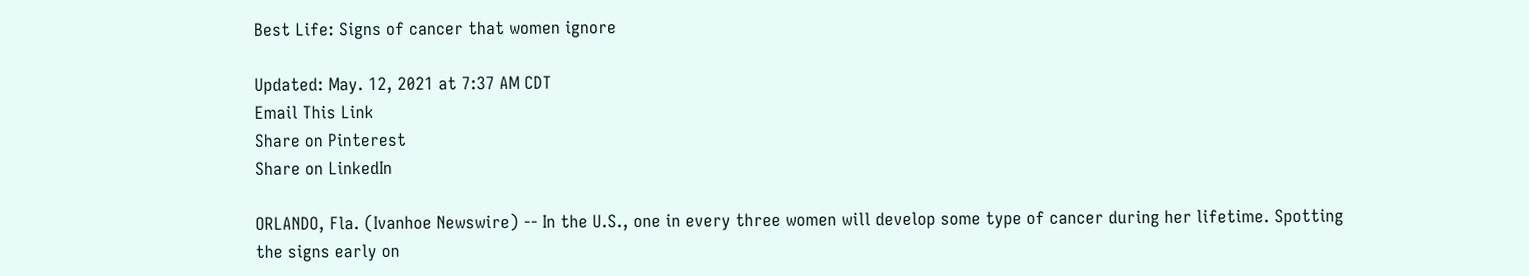Best Life: Signs of cancer that women ignore

Updated: May. 12, 2021 at 7:37 AM CDT
Email This Link
Share on Pinterest
Share on LinkedIn

ORLANDO, Fla. (Ivanhoe Newswire) -- In the U.S., one in every three women will develop some type of cancer during her lifetime. Spotting the signs early on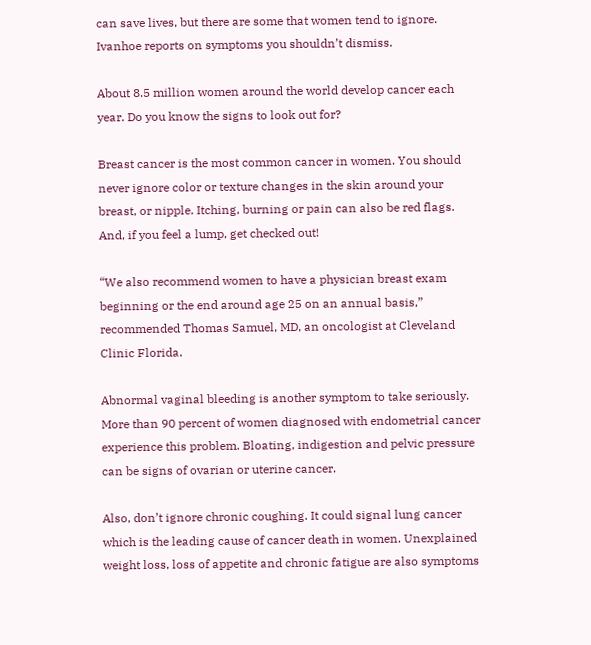can save lives, but there are some that women tend to ignore. Ivanhoe reports on symptoms you shouldn’t dismiss.

About 8.5 million women around the world develop cancer each year. Do you know the signs to look out for?

Breast cancer is the most common cancer in women. You should never ignore color or texture changes in the skin around your breast, or nipple. Itching, burning or pain can also be red flags. And, if you feel a lump, get checked out!

“We also recommend women to have a physician breast exam beginning or the end around age 25 on an annual basis,” recommended Thomas Samuel, MD, an oncologist at Cleveland Clinic Florida.

Abnormal vaginal bleeding is another symptom to take seriously. More than 90 percent of women diagnosed with endometrial cancer experience this problem. Bloating, indigestion and pelvic pressure can be signs of ovarian or uterine cancer.

Also, don’t ignore chronic coughing. It could signal lung cancer which is the leading cause of cancer death in women. Unexplained weight loss, loss of appetite and chronic fatigue are also symptoms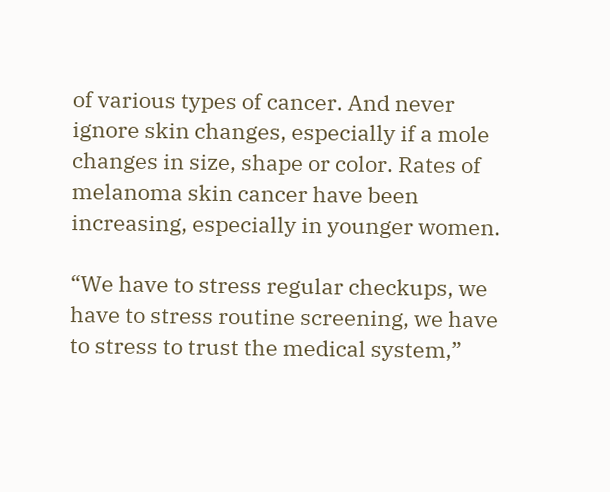of various types of cancer. And never ignore skin changes, especially if a mole changes in size, shape or color. Rates of melanoma skin cancer have been increasing, especially in younger women.

“We have to stress regular checkups, we have to stress routine screening, we have to stress to trust the medical system,”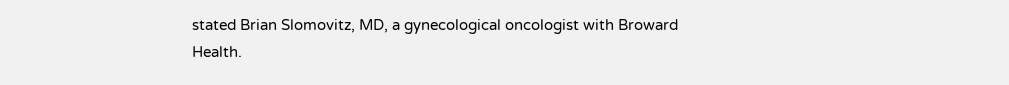stated Brian Slomovitz, MD, a gynecological oncologist with Broward Health.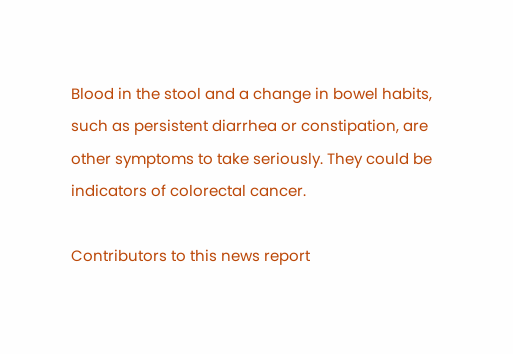Blood in the stool and a change in bowel habits, such as persistent diarrhea or constipation, are other symptoms to take seriously. They could be indicators of colorectal cancer.

Contributors to this news report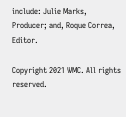include: Julie Marks, Producer; and, Roque Correa, Editor.

Copyright 2021 WMC. All rights reserved.